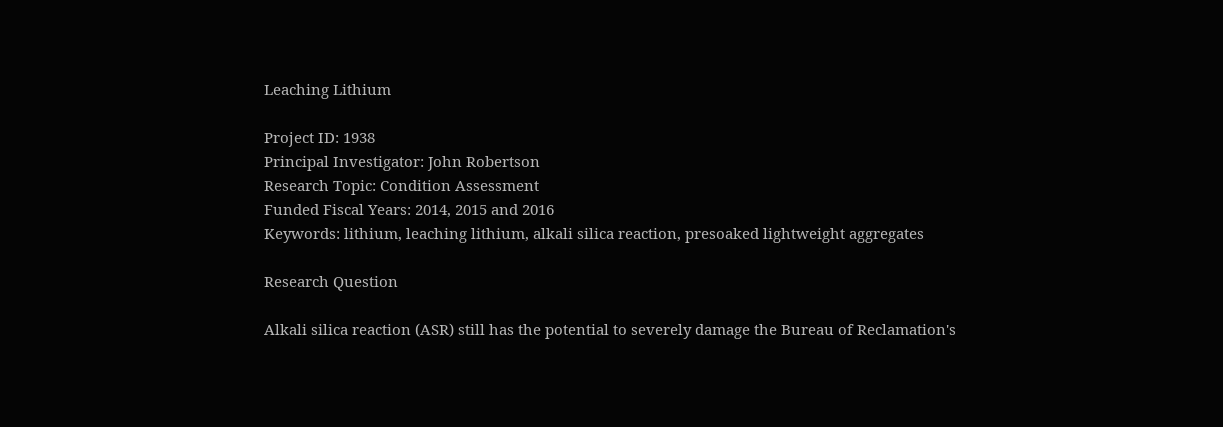Leaching Lithium

Project ID: 1938
Principal Investigator: John Robertson
Research Topic: Condition Assessment
Funded Fiscal Years: 2014, 2015 and 2016
Keywords: lithium, leaching lithium, alkali silica reaction, presoaked lightweight aggregates

Research Question

Alkali silica reaction (ASR) still has the potential to severely damage the Bureau of Reclamation's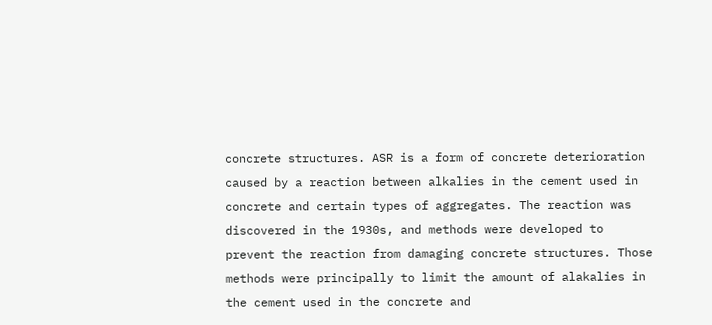concrete structures. ASR is a form of concrete deterioration caused by a reaction between alkalies in the cement used in concrete and certain types of aggregates. The reaction was discovered in the 1930s, and methods were developed to prevent the reaction from damaging concrete structures. Those methods were principally to limit the amount of alakalies in the cement used in the concrete and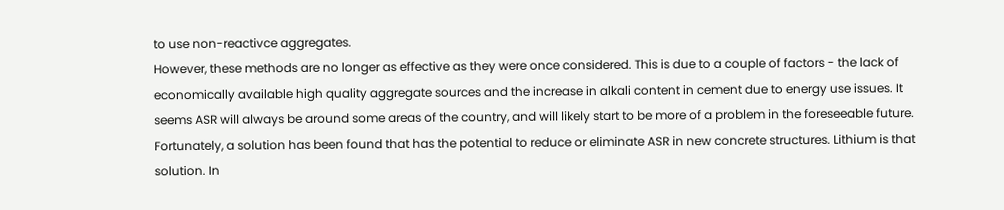to use non-reactivce aggregates.
However, these methods are no longer as effective as they were once considered. This is due to a couple of factors - the lack of economically available high quality aggregate sources and the increase in alkali content in cement due to energy use issues. It seems ASR will always be around some areas of the country, and will likely start to be more of a problem in the foreseeable future. Fortunately, a solution has been found that has the potential to reduce or eliminate ASR in new concrete structures. Lithium is that solution. In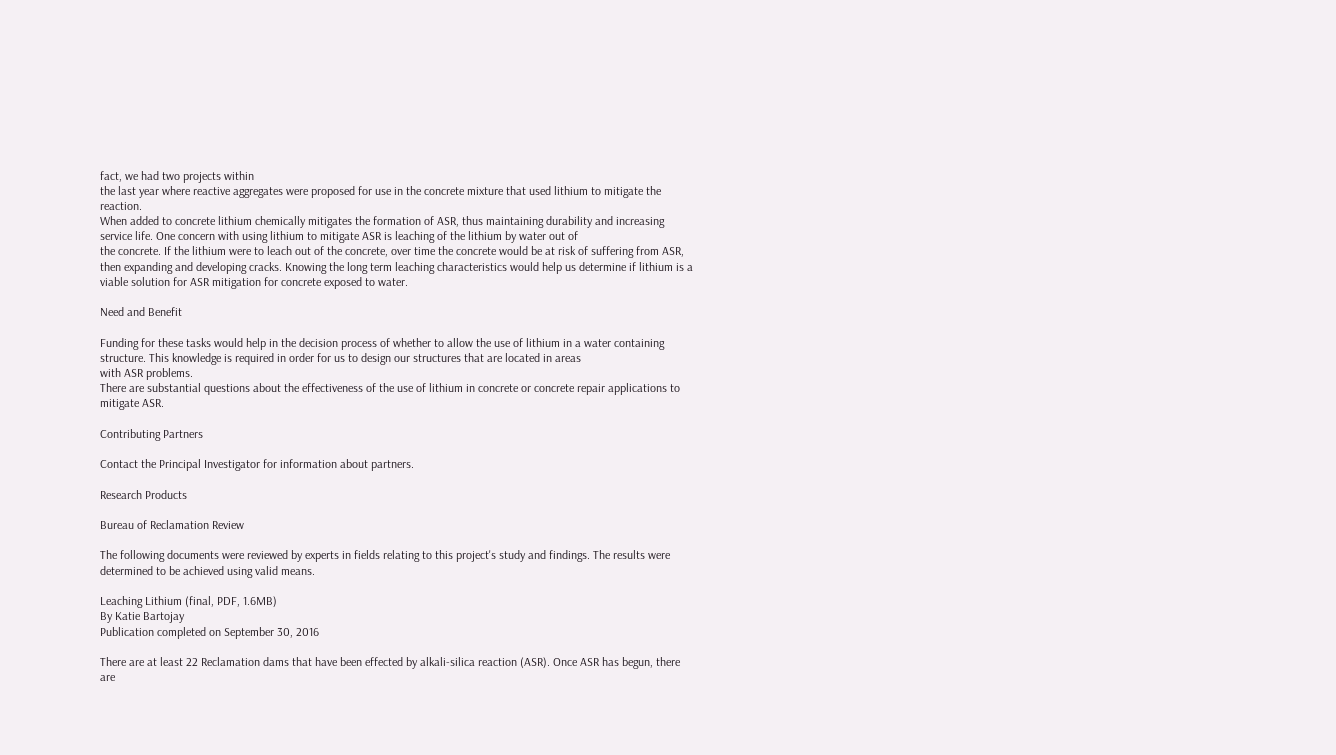fact, we had two projects within
the last year where reactive aggregates were proposed for use in the concrete mixture that used lithium to mitigate the reaction.
When added to concrete lithium chemically mitigates the formation of ASR, thus maintaining durability and increasing service life. One concern with using lithium to mitigate ASR is leaching of the lithium by water out of
the concrete. If the lithium were to leach out of the concrete, over time the concrete would be at risk of suffering from ASR, then expanding and developing cracks. Knowing the long term leaching characteristics would help us determine if lithium is a viable solution for ASR mitigation for concrete exposed to water.

Need and Benefit

Funding for these tasks would help in the decision process of whether to allow the use of lithium in a water containing structure. This knowledge is required in order for us to design our structures that are located in areas
with ASR problems.
There are substantial questions about the effectiveness of the use of lithium in concrete or concrete repair applications to mitigate ASR.

Contributing Partners

Contact the Principal Investigator for information about partners.

Research Products

Bureau of Reclamation Review

The following documents were reviewed by experts in fields relating to this project's study and findings. The results were determined to be achieved using valid means.

Leaching Lithium (final, PDF, 1.6MB)
By Katie Bartojay
Publication completed on September 30, 2016

There are at least 22 Reclamation dams that have been effected by alkali-silica reaction (ASR). Once ASR has begun, there are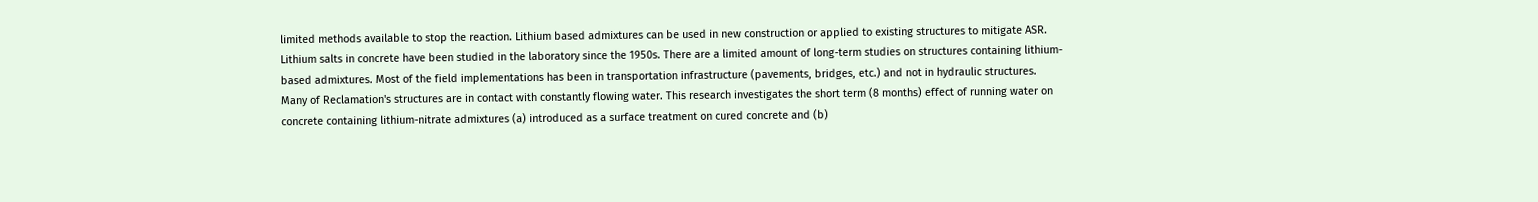limited methods available to stop the reaction. Lithium based admixtures can be used in new construction or applied to existing structures to mitigate ASR. Lithium salts in concrete have been studied in the laboratory since the 1950s. There are a limited amount of long-term studies on structures containing lithium-based admixtures. Most of the field implementations has been in transportation infrastructure (pavements, bridges, etc.) and not in hydraulic structures. Many of Reclamation's structures are in contact with constantly flowing water. This research investigates the short term (8 months) effect of running water on concrete containing lithium-nitrate admixtures (a) introduced as a surface treatment on cured concrete and (b)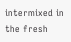intermixed in the fresh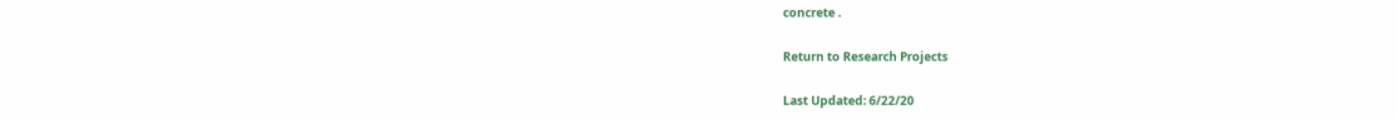concrete .

Return to Research Projects

Last Updated: 6/22/20